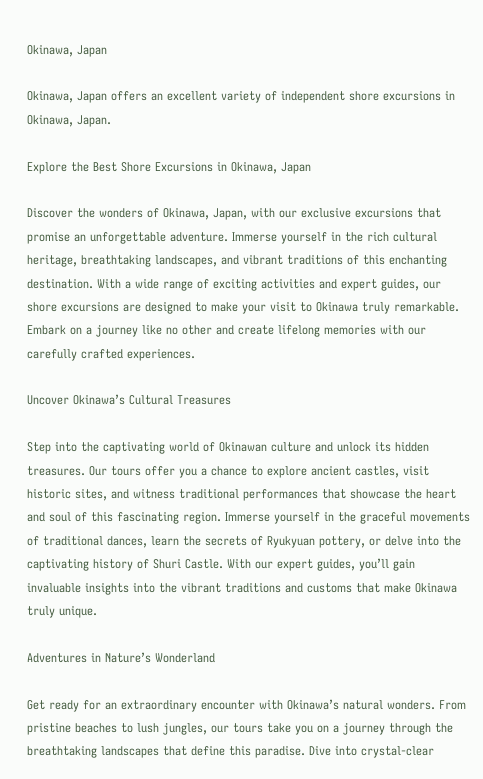Okinawa, Japan

Okinawa, Japan offers an excellent variety of independent shore excursions in Okinawa, Japan.

Explore the Best Shore Excursions in Okinawa, Japan

Discover the wonders of Okinawa, Japan, with our exclusive excursions that promise an unforgettable adventure. Immerse yourself in the rich cultural heritage, breathtaking landscapes, and vibrant traditions of this enchanting destination. With a wide range of exciting activities and expert guides, our shore excursions are designed to make your visit to Okinawa truly remarkable. Embark on a journey like no other and create lifelong memories with our carefully crafted experiences.

Uncover Okinawa’s Cultural Treasures

Step into the captivating world of Okinawan culture and unlock its hidden treasures. Our tours offer you a chance to explore ancient castles, visit historic sites, and witness traditional performances that showcase the heart and soul of this fascinating region. Immerse yourself in the graceful movements of traditional dances, learn the secrets of Ryukyuan pottery, or delve into the captivating history of Shuri Castle. With our expert guides, you’ll gain invaluable insights into the vibrant traditions and customs that make Okinawa truly unique.

Adventures in Nature’s Wonderland

Get ready for an extraordinary encounter with Okinawa’s natural wonders. From pristine beaches to lush jungles, our tours take you on a journey through the breathtaking landscapes that define this paradise. Dive into crystal-clear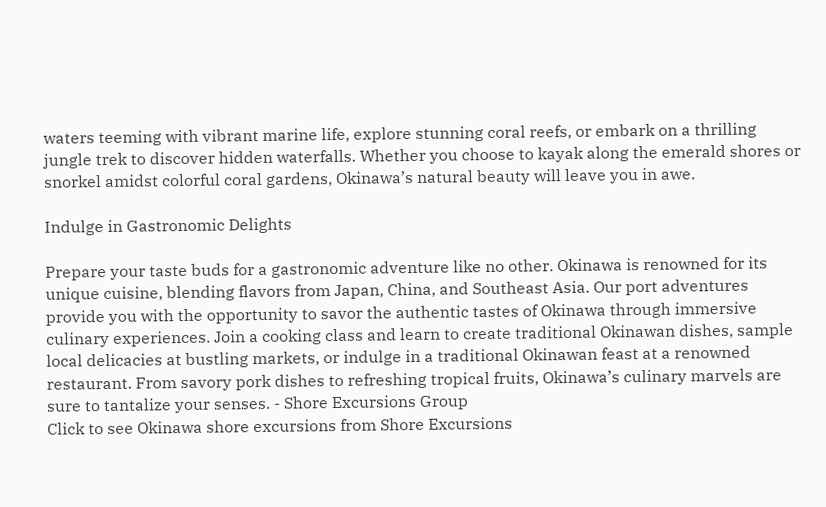waters teeming with vibrant marine life, explore stunning coral reefs, or embark on a thrilling jungle trek to discover hidden waterfalls. Whether you choose to kayak along the emerald shores or snorkel amidst colorful coral gardens, Okinawa’s natural beauty will leave you in awe.

Indulge in Gastronomic Delights

Prepare your taste buds for a gastronomic adventure like no other. Okinawa is renowned for its unique cuisine, blending flavors from Japan, China, and Southeast Asia. Our port adventures provide you with the opportunity to savor the authentic tastes of Okinawa through immersive culinary experiences. Join a cooking class and learn to create traditional Okinawan dishes, sample local delicacies at bustling markets, or indulge in a traditional Okinawan feast at a renowned restaurant. From savory pork dishes to refreshing tropical fruits, Okinawa’s culinary marvels are sure to tantalize your senses. - Shore Excursions Group
Click to see Okinawa shore excursions from Shore Excursions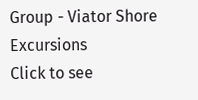Group - Viator Shore Excursions
Click to see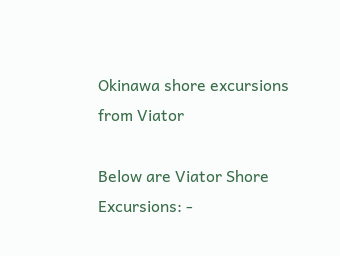Okinawa shore excursions from Viator

Below are Viator Shore Excursions: -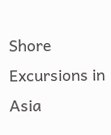Shore Excursions in Asia